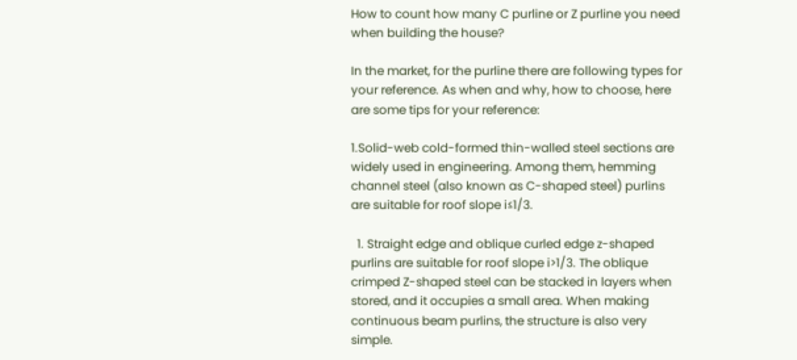How to count how many C purline or Z purline you need when building the house?

In the market, for the purline there are following types for your reference. As when and why, how to choose, here are some tips for your reference:

1.Solid-web cold-formed thin-walled steel sections are widely used in engineering. Among them, hemming channel steel (also known as C-shaped steel) purlins are suitable for roof slope i≤1/3.

  1. Straight edge and oblique curled edge z-shaped purlins are suitable for roof slope i>1/3. The oblique crimped Z-shaped steel can be stacked in layers when stored, and it occupies a small area. When making continuous beam purlins, the structure is also very simple.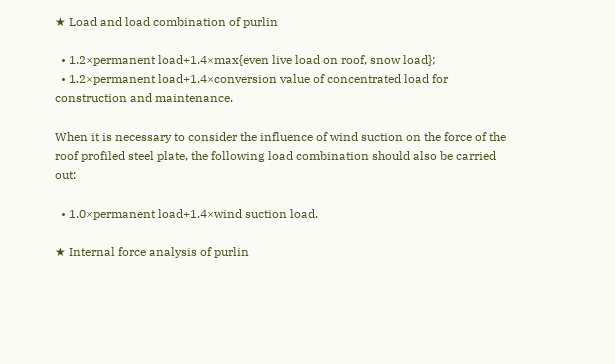★ Load and load combination of purlin

  • 1.2×permanent load+1.4×max{even live load on roof, snow load};
  • 1.2×permanent load+1.4×conversion value of concentrated load for construction and maintenance.

When it is necessary to consider the influence of wind suction on the force of the roof profiled steel plate, the following load combination should also be carried out:

  • 1.0×permanent load+1.4×wind suction load.

★ Internal force analysis of purlin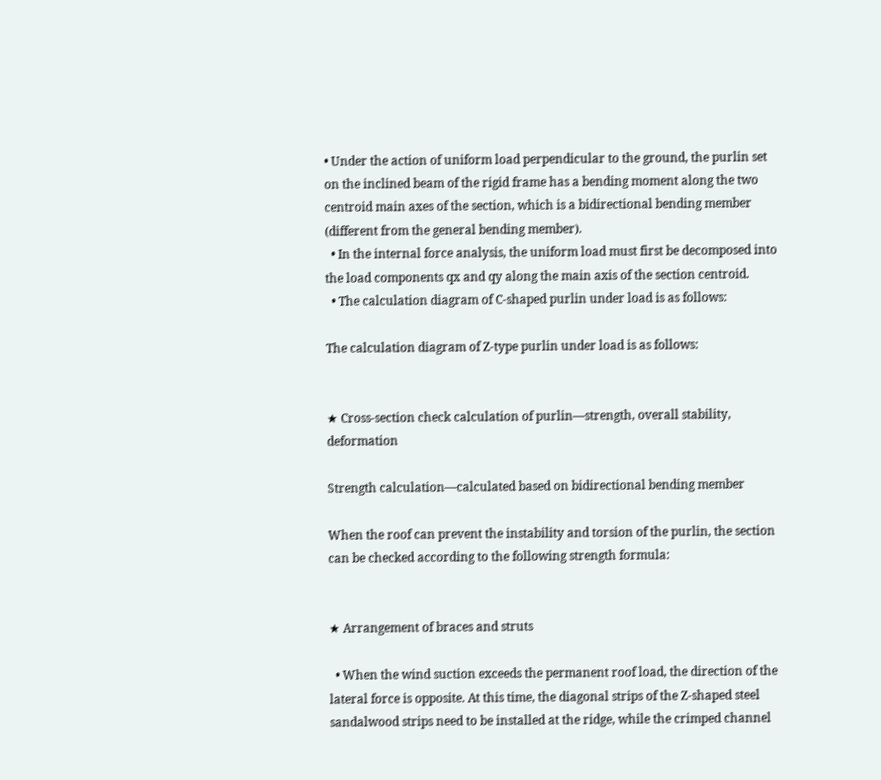• Under the action of uniform load perpendicular to the ground, the purlin set on the inclined beam of the rigid frame has a bending moment along the two centroid main axes of the section, which is a bidirectional bending member (different from the general bending member).
  • In the internal force analysis, the uniform load must first be decomposed into the load components qx and qy along the main axis of the section centroid.
  • The calculation diagram of C-shaped purlin under load is as follows:

The calculation diagram of Z-type purlin under load is as follows:


★ Cross-section check calculation of purlin—strength, overall stability, deformation

Strength calculation—calculated based on bidirectional bending member

When the roof can prevent the instability and torsion of the purlin, the section can be checked according to the following strength formula:


★ Arrangement of braces and struts

  • When the wind suction exceeds the permanent roof load, the direction of the lateral force is opposite. At this time, the diagonal strips of the Z-shaped steel sandalwood strips need to be installed at the ridge, while the crimped channel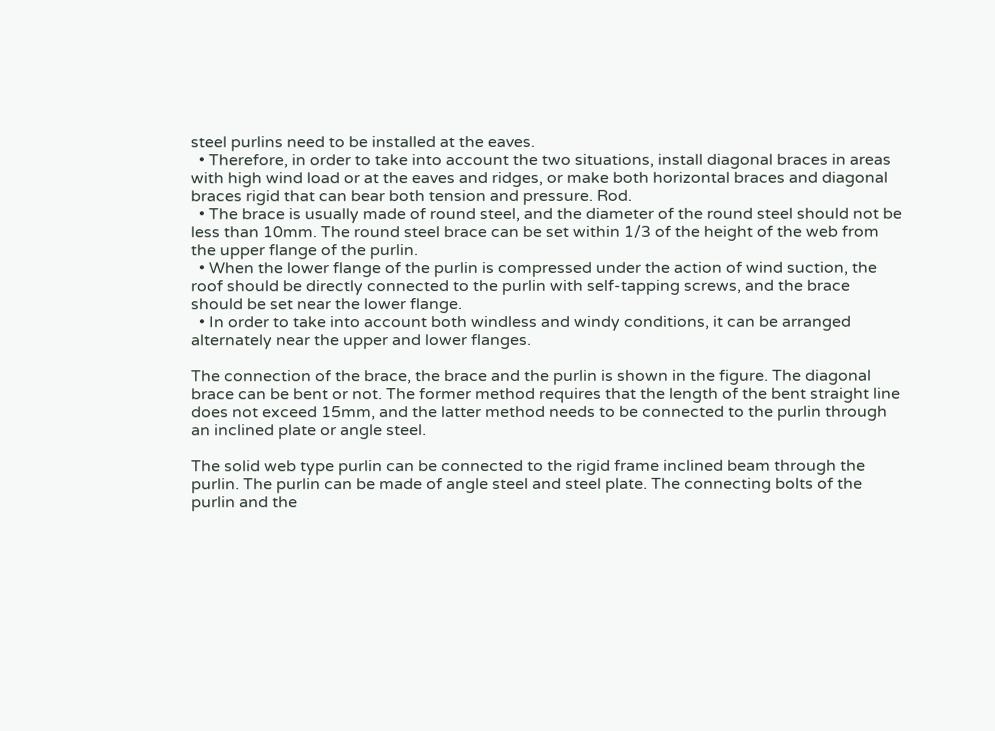steel purlins need to be installed at the eaves.
  • Therefore, in order to take into account the two situations, install diagonal braces in areas with high wind load or at the eaves and ridges, or make both horizontal braces and diagonal braces rigid that can bear both tension and pressure. Rod.
  • The brace is usually made of round steel, and the diameter of the round steel should not be less than 10mm. The round steel brace can be set within 1/3 of the height of the web from the upper flange of the purlin.
  • When the lower flange of the purlin is compressed under the action of wind suction, the roof should be directly connected to the purlin with self-tapping screws, and the brace should be set near the lower flange.
  • In order to take into account both windless and windy conditions, it can be arranged alternately near the upper and lower flanges.

The connection of the brace, the brace and the purlin is shown in the figure. The diagonal brace can be bent or not. The former method requires that the length of the bent straight line does not exceed 15mm, and the latter method needs to be connected to the purlin through an inclined plate or angle steel.

The solid web type purlin can be connected to the rigid frame inclined beam through the purlin. The purlin can be made of angle steel and steel plate. The connecting bolts of the purlin and the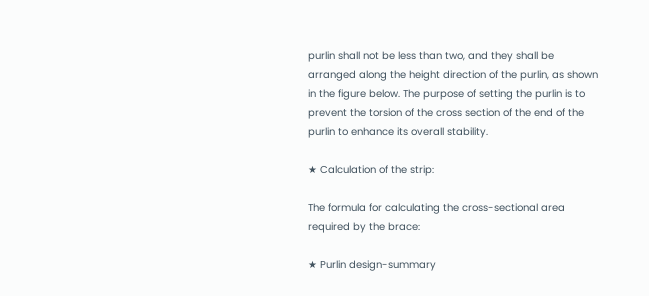purlin shall not be less than two, and they shall be arranged along the height direction of the purlin, as shown in the figure below. The purpose of setting the purlin is to prevent the torsion of the cross section of the end of the purlin to enhance its overall stability.

★ Calculation of the strip:

The formula for calculating the cross-sectional area required by the brace:

★ Purlin design-summary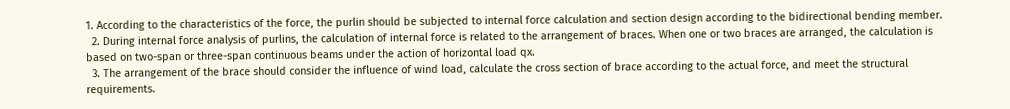1. According to the characteristics of the force, the purlin should be subjected to internal force calculation and section design according to the bidirectional bending member.
  2. During internal force analysis of purlins, the calculation of internal force is related to the arrangement of braces. When one or two braces are arranged, the calculation is based on two-span or three-span continuous beams under the action of horizontal load qx.
  3. The arrangement of the brace should consider the influence of wind load, calculate the cross section of brace according to the actual force, and meet the structural requirements.